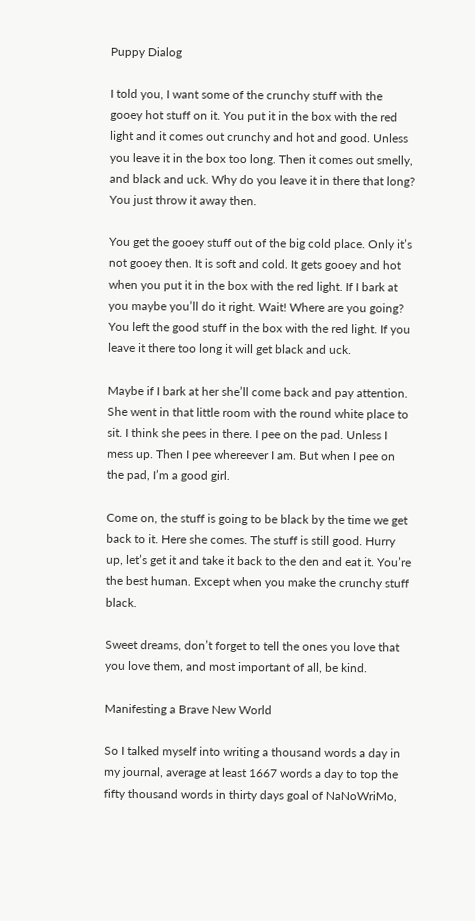Puppy Dialog

I told you, I want some of the crunchy stuff with the gooey hot stuff on it. You put it in the box with the red light and it comes out crunchy and hot and good. Unless you leave it in the box too long. Then it comes out smelly, and black and uck. Why do you leave it in there that long? You just throw it away then.

You get the gooey stuff out of the big cold place. Only it’s not gooey then. It is soft and cold. It gets gooey and hot when you put it in the box with the red light. If I bark at you maybe you’ll do it right. Wait! Where are you going? You left the good stuff in the box with the red light. If you leave it there too long it will get black and uck.

Maybe if I bark at her she’ll come back and pay attention. She went in that little room with the round white place to sit. I think she pees in there. I pee on the pad. Unless I mess up. Then I pee whereever I am. But when I pee on the pad, I’m a good girl.

Come on, the stuff is going to be black by the time we get back to it. Here she comes. The stuff is still good. Hurry up, let’s get it and take it back to the den and eat it. You’re the best human. Except when you make the crunchy stuff black.

Sweet dreams, don’t forget to tell the ones you love that you love them, and most important of all, be kind.

Manifesting a Brave New World

So I talked myself into writing a thousand words a day in my journal, average at least 1667 words a day to top the fifty thousand words in thirty days goal of NaNoWriMo,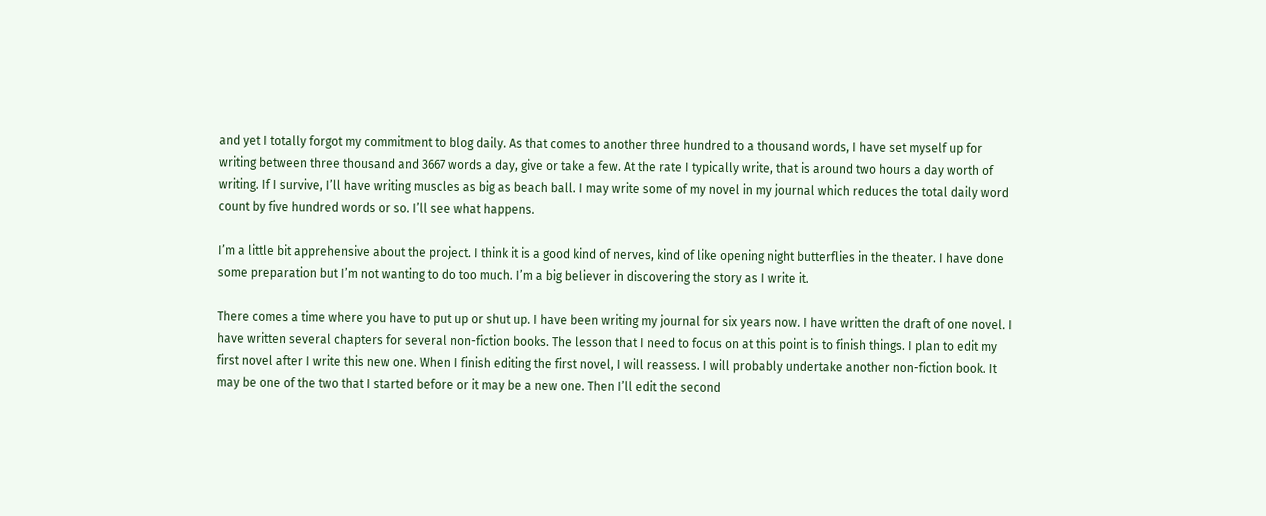and yet I totally forgot my commitment to blog daily. As that comes to another three hundred to a thousand words, I have set myself up for writing between three thousand and 3667 words a day, give or take a few. At the rate I typically write, that is around two hours a day worth of writing. If I survive, I’ll have writing muscles as big as beach ball. I may write some of my novel in my journal which reduces the total daily word count by five hundred words or so. I’ll see what happens.

I’m a little bit apprehensive about the project. I think it is a good kind of nerves, kind of like opening night butterflies in the theater. I have done some preparation but I’m not wanting to do too much. I’m a big believer in discovering the story as I write it.

There comes a time where you have to put up or shut up. I have been writing my journal for six years now. I have written the draft of one novel. I have written several chapters for several non-fiction books. The lesson that I need to focus on at this point is to finish things. I plan to edit my first novel after I write this new one. When I finish editing the first novel, I will reassess. I will probably undertake another non-fiction book. It may be one of the two that I started before or it may be a new one. Then I’ll edit the second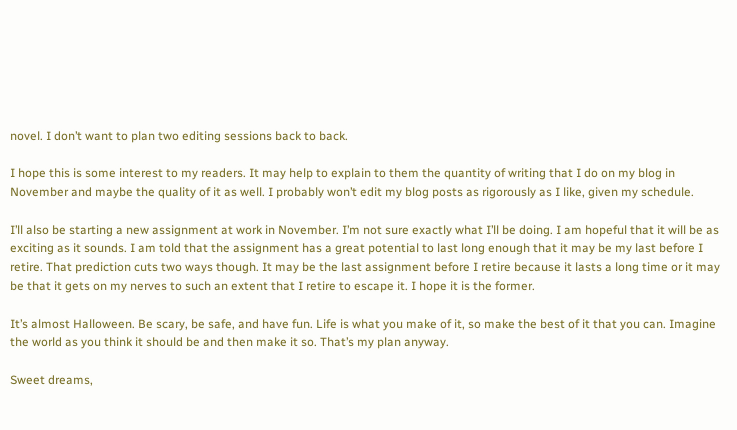novel. I don’t want to plan two editing sessions back to back.

I hope this is some interest to my readers. It may help to explain to them the quantity of writing that I do on my blog in November and maybe the quality of it as well. I probably won’t edit my blog posts as rigorously as I like, given my schedule.

I’ll also be starting a new assignment at work in November. I’m not sure exactly what I’ll be doing. I am hopeful that it will be as exciting as it sounds. I am told that the assignment has a great potential to last long enough that it may be my last before I retire. That prediction cuts two ways though. It may be the last assignment before I retire because it lasts a long time or it may be that it gets on my nerves to such an extent that I retire to escape it. I hope it is the former.

It’s almost Halloween. Be scary, be safe, and have fun. Life is what you make of it, so make the best of it that you can. Imagine the world as you think it should be and then make it so. That’s my plan anyway.

Sweet dreams,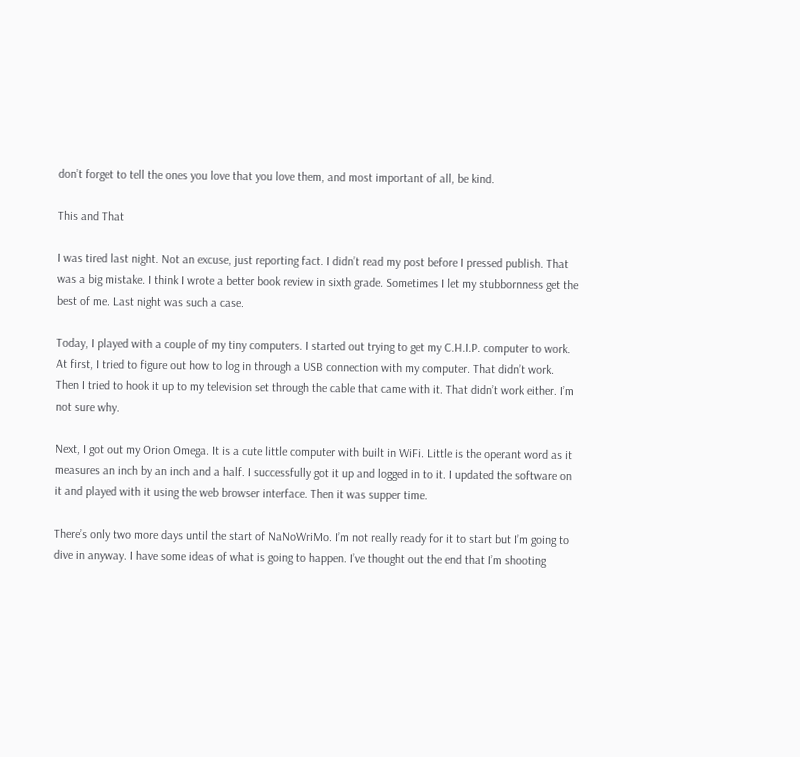don’t forget to tell the ones you love that you love them, and most important of all, be kind.

This and That

I was tired last night. Not an excuse, just reporting fact. I didn’t read my post before I pressed publish. That was a big mistake. I think I wrote a better book review in sixth grade. Sometimes I let my stubbornness get the best of me. Last night was such a case.

Today, I played with a couple of my tiny computers. I started out trying to get my C.H.I.P. computer to work. At first, I tried to figure out how to log in through a USB connection with my computer. That didn’t work. Then I tried to hook it up to my television set through the cable that came with it. That didn’t work either. I’m not sure why.

Next, I got out my Orion Omega. It is a cute little computer with built in WiFi. Little is the operant word as it measures an inch by an inch and a half. I successfully got it up and logged in to it. I updated the software on it and played with it using the web browser interface. Then it was supper time.

There’s only two more days until the start of NaNoWriMo. I’m not really ready for it to start but I’m going to dive in anyway. I have some ideas of what is going to happen. I’ve thought out the end that I’m shooting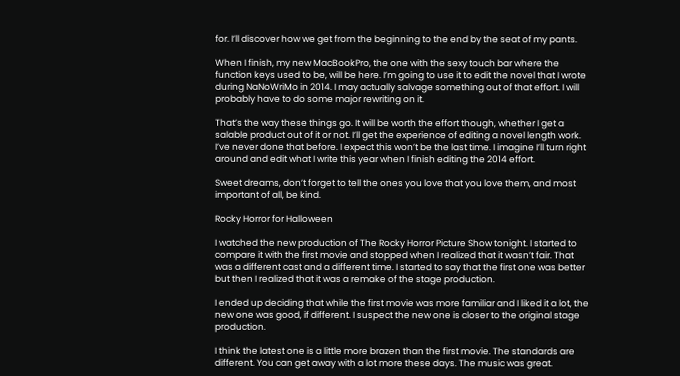for. I’ll discover how we get from the beginning to the end by the seat of my pants.

When I finish, my new MacBookPro, the one with the sexy touch bar where the function keys used to be, will be here. I’m going to use it to edit the novel that I wrote during NaNoWriMo in 2014. I may actually salvage something out of that effort. I will probably have to do some major rewriting on it.

That’s the way these things go. It will be worth the effort though, whether I get a salable product out of it or not. I’ll get the experience of editing a novel length work. I’ve never done that before. I expect this won’t be the last time. I imagine I’ll turn right around and edit what I write this year when I finish editing the 2014 effort.

Sweet dreams, don’t forget to tell the ones you love that you love them, and most important of all, be kind.

Rocky Horror for Halloween

I watched the new production of The Rocky Horror Picture Show tonight. I started to compare it with the first movie and stopped when I realized that it wasn’t fair. That was a different cast and a different time. I started to say that the first one was better but then I realized that it was a remake of the stage production.

I ended up deciding that while the first movie was more familiar and I liked it a lot, the new one was good, if different. I suspect the new one is closer to the original stage production.

I think the latest one is a little more brazen than the first movie. The standards are different. You can get away with a lot more these days. The music was great.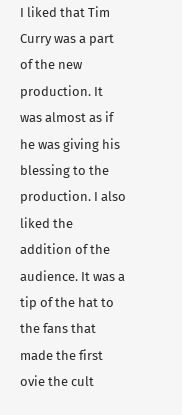I liked that Tim Curry was a part of the new production. It was almost as if he was giving his blessing to the production. I also liked the addition of the audience. It was a tip of the hat to the fans that made the first ovie the cult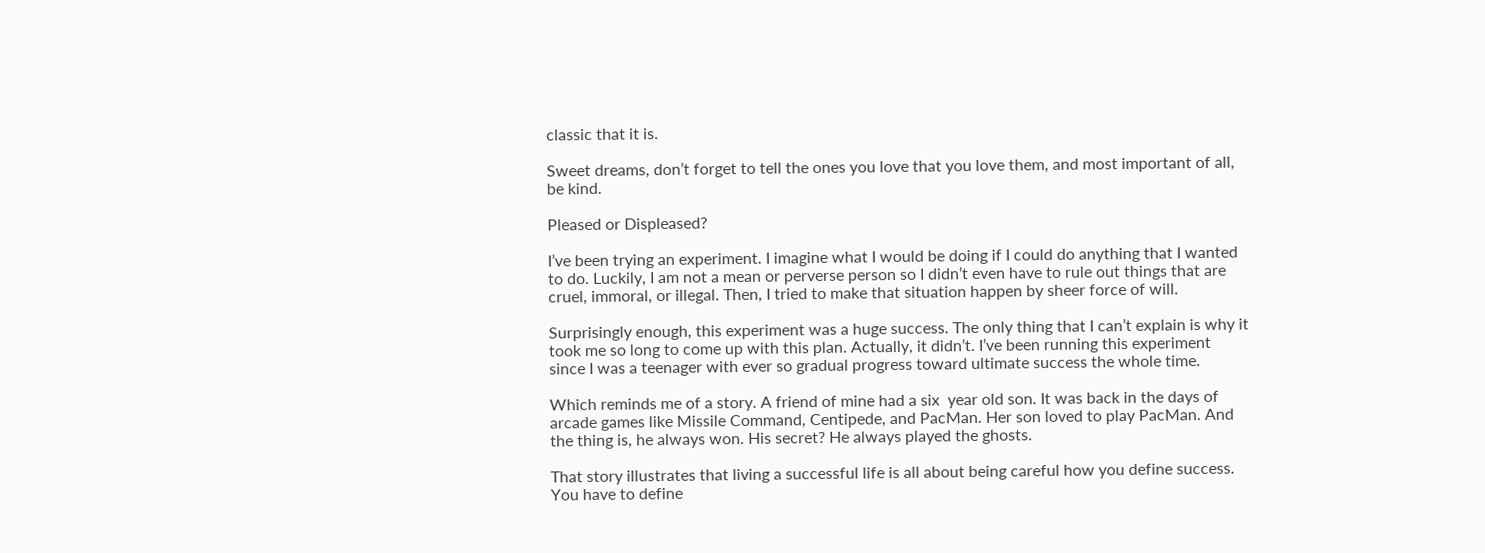classic that it is.

Sweet dreams, don’t forget to tell the ones you love that you love them, and most important of all, be kind.

Pleased or Displeased?

I’ve been trying an experiment. I imagine what I would be doing if I could do anything that I wanted to do. Luckily, I am not a mean or perverse person so I didn’t even have to rule out things that are cruel, immoral, or illegal. Then, I tried to make that situation happen by sheer force of will.

Surprisingly enough, this experiment was a huge success. The only thing that I can’t explain is why it took me so long to come up with this plan. Actually, it didn’t. I’ve been running this experiment since I was a teenager with ever so gradual progress toward ultimate success the whole time.

Which reminds me of a story. A friend of mine had a six  year old son. It was back in the days of arcade games like Missile Command, Centipede, and PacMan. Her son loved to play PacMan. And the thing is, he always won. His secret? He always played the ghosts.

That story illustrates that living a successful life is all about being careful how you define success. You have to define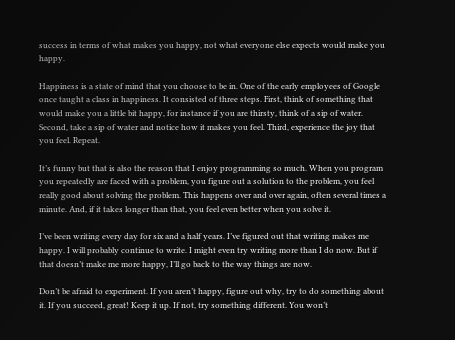success in terms of what makes you happy, not what everyone else expects would make you happy.

Happiness is a state of mind that you choose to be in. One of the early employees of Google once taught a class in happiness. It consisted of three steps. First, think of something that would make you a little bit happy, for instance if you are thirsty, think of a sip of water. Second, take a sip of water and notice how it makes you feel. Third, experience the joy that you feel. Repeat.

It’s funny but that is also the reason that I enjoy programming so much. When you program you repeatedly are faced with a problem, you figure out a solution to the problem, you feel really good about solving the problem. This happens over and over again, often several times a minute. And, if it takes longer than that, you feel even better when you solve it.

I’ve been writing every day for six and a half years. I’ve figured out that writing makes me happy. I will probably continue to write. I might even try writing more than I do now. But if that doesn’t make me more happy, I’ll go back to the way things are now.

Don’t be afraid to experiment. If you aren’t happy, figure out why, try to do something about it. If you succeed, great! Keep it up. If not, try something different. You won’t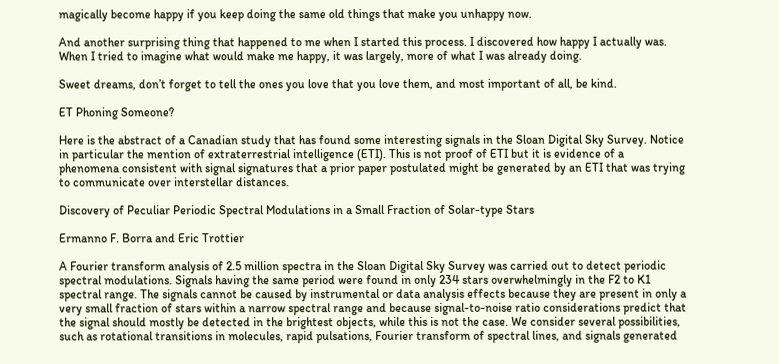magically become happy if you keep doing the same old things that make you unhappy now.

And another surprising thing that happened to me when I started this process. I discovered how happy I actually was. When I tried to imagine what would make me happy, it was largely, more of what I was already doing.

Sweet dreams, don’t forget to tell the ones you love that you love them, and most important of all, be kind.

ET Phoning Someone?

Here is the abstract of a Canadian study that has found some interesting signals in the Sloan Digital Sky Survey. Notice in particular the mention of extraterrestrial intelligence (ETI). This is not proof of ETI but it is evidence of a phenomena consistent with signal signatures that a prior paper postulated might be generated by an ETI that was trying to communicate over interstellar distances.

Discovery of Peculiar Periodic Spectral Modulations in a Small Fraction of Solar-type Stars

Ermanno F. Borra and Eric Trottier

A Fourier transform analysis of 2.5 million spectra in the Sloan Digital Sky Survey was carried out to detect periodic spectral modulations. Signals having the same period were found in only 234 stars overwhelmingly in the F2 to K1 spectral range. The signals cannot be caused by instrumental or data analysis effects because they are present in only a very small fraction of stars within a narrow spectral range and because signal-to-noise ratio considerations predict that the signal should mostly be detected in the brightest objects, while this is not the case. We consider several possibilities, such as rotational transitions in molecules, rapid pulsations, Fourier transform of spectral lines, and signals generated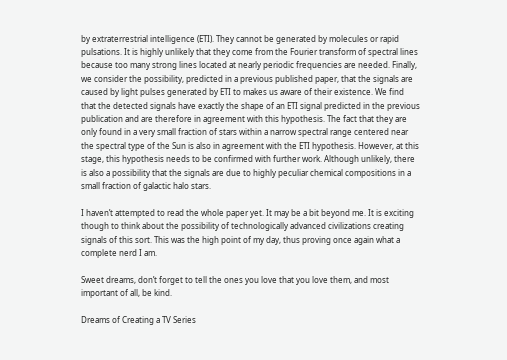by extraterrestrial intelligence (ETI). They cannot be generated by molecules or rapid pulsations. It is highly unlikely that they come from the Fourier transform of spectral lines because too many strong lines located at nearly periodic frequencies are needed. Finally, we consider the possibility, predicted in a previous published paper, that the signals are caused by light pulses generated by ETI to makes us aware of their existence. We find that the detected signals have exactly the shape of an ETI signal predicted in the previous publication and are therefore in agreement with this hypothesis. The fact that they are only found in a very small fraction of stars within a narrow spectral range centered near the spectral type of the Sun is also in agreement with the ETI hypothesis. However, at this stage, this hypothesis needs to be confirmed with further work. Although unlikely, there is also a possibility that the signals are due to highly peculiar chemical compositions in a small fraction of galactic halo stars.

I haven’t attempted to read the whole paper yet. It may be a bit beyond me. It is exciting though to think about the possibility of technologically advanced civilizations creating signals of this sort. This was the high point of my day, thus proving once again what a complete nerd I am.

Sweet dreams, don’t forget to tell the ones you love that you love them, and most important of all, be kind.

Dreams of Creating a TV Series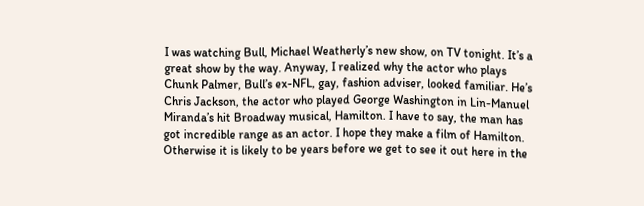I was watching Bull, Michael Weatherly’s new show, on TV tonight. It’s a great show by the way. Anyway, I realized why the actor who plays Chunk Palmer, Bull’s ex-NFL, gay, fashion adviser, looked familiar. He’s Chris Jackson, the actor who played George Washington in Lin-Manuel Miranda’s hit Broadway musical, Hamilton. I have to say, the man has got incredible range as an actor. I hope they make a film of Hamilton. Otherwise it is likely to be years before we get to see it out here in the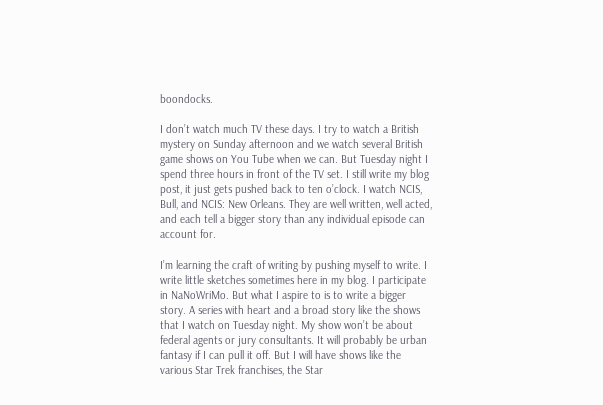boondocks.

I don’t watch much TV these days. I try to watch a British mystery on Sunday afternoon and we watch several British game shows on You Tube when we can. But Tuesday night I spend three hours in front of the TV set. I still write my blog post, it just gets pushed back to ten o’clock. I watch NCIS, Bull, and NCIS: New Orleans. They are well written, well acted, and each tell a bigger story than any individual episode can account for.

I’m learning the craft of writing by pushing myself to write. I write little sketches sometimes here in my blog. I participate in NaNoWriMo. But what I aspire to is to write a bigger story. A series with heart and a broad story like the shows that I watch on Tuesday night. My show won’t be about federal agents or jury consultants. It will probably be urban fantasy if I can pull it off. But I will have shows like the various Star Trek franchises, the Star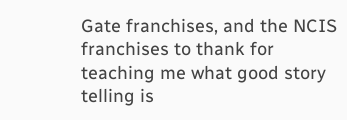Gate franchises, and the NCIS franchises to thank for teaching me what good story telling is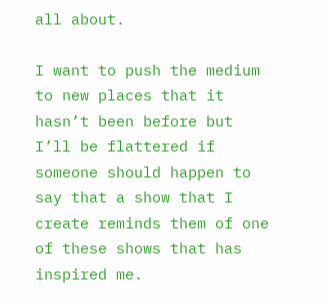all about.

I want to push the medium to new places that it hasn’t been before but I’ll be flattered if someone should happen to say that a show that I create reminds them of one of these shows that has inspired me.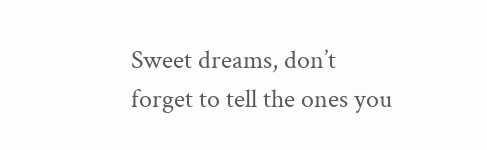Sweet dreams, don’t forget to tell the ones you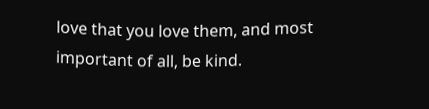love that you love them, and most important of all, be kind.